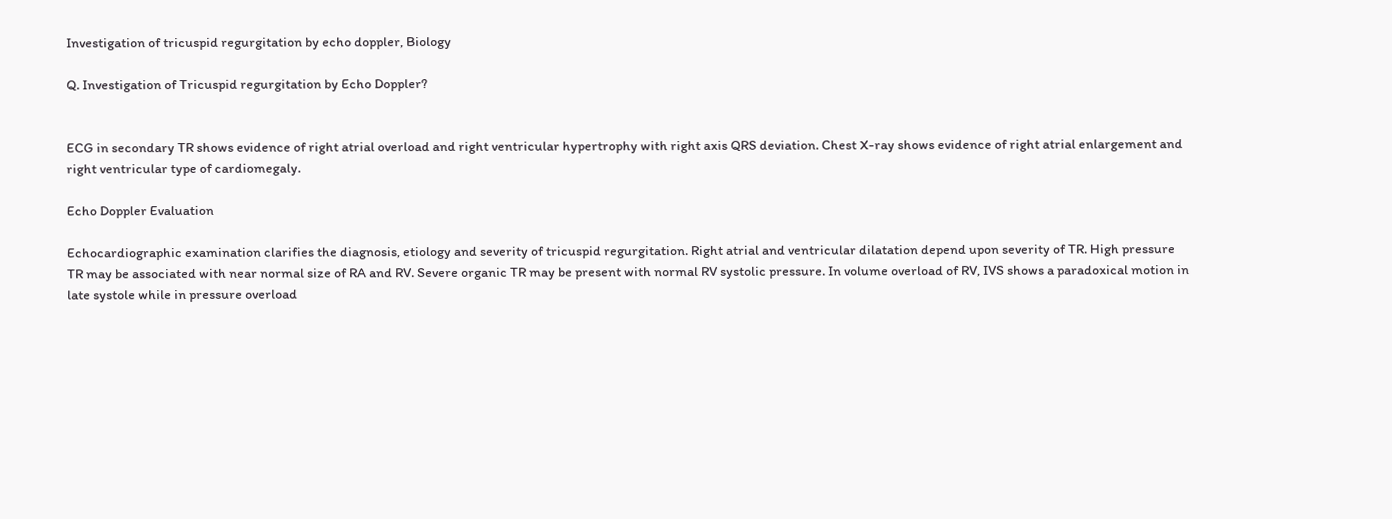Investigation of tricuspid regurgitation by echo doppler, Biology

Q. Investigation of Tricuspid regurgitation by Echo Doppler?


ECG in secondary TR shows evidence of right atrial overload and right ventricular hypertrophy with right axis QRS deviation. Chest X-ray shows evidence of right atrial enlargement and right ventricular type of cardiomegaly.

Echo Doppler Evaluation

Echocardiographic examination clarifies the diagnosis, etiology and severity of tricuspid regurgitation. Right atrial and ventricular dilatation depend upon severity of TR. High pressure TR may be associated with near normal size of RA and RV. Severe organic TR may be present with normal RV systolic pressure. In volume overload of RV, IVS shows a paradoxical motion in late systole while in pressure overload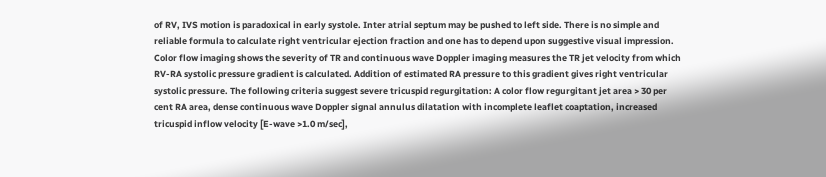of RV, IVS motion is paradoxical in early systole. Inter atrial septum may be pushed to left side. There is no simple and reliable formula to calculate right ventricular ejection fraction and one has to depend upon suggestive visual impression. Color flow imaging shows the severity of TR and continuous wave Doppler imaging measures the TR jet velocity from which RV-RA systolic pressure gradient is calculated. Addition of estimated RA pressure to this gradient gives right ventricular systolic pressure. The following criteria suggest severe tricuspid regurgitation: A color flow regurgitant jet area > 30 per cent RA area, dense continuous wave Doppler signal annulus dilatation with incomplete leaflet coaptation, increased tricuspid inflow velocity [E-wave >1.0 m/sec],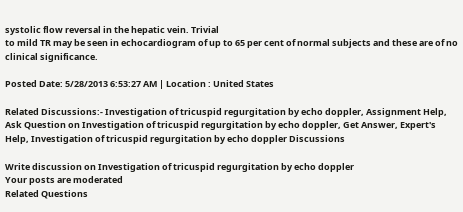systolic flow reversal in the hepatic vein. Trivial
to mild TR may be seen in echocardiogram of up to 65 per cent of normal subjects and these are of no clinical significance.

Posted Date: 5/28/2013 6:53:27 AM | Location : United States

Related Discussions:- Investigation of tricuspid regurgitation by echo doppler, Assignment Help, Ask Question on Investigation of tricuspid regurgitation by echo doppler, Get Answer, Expert's Help, Investigation of tricuspid regurgitation by echo doppler Discussions

Write discussion on Investigation of tricuspid regurgitation by echo doppler
Your posts are moderated
Related Questions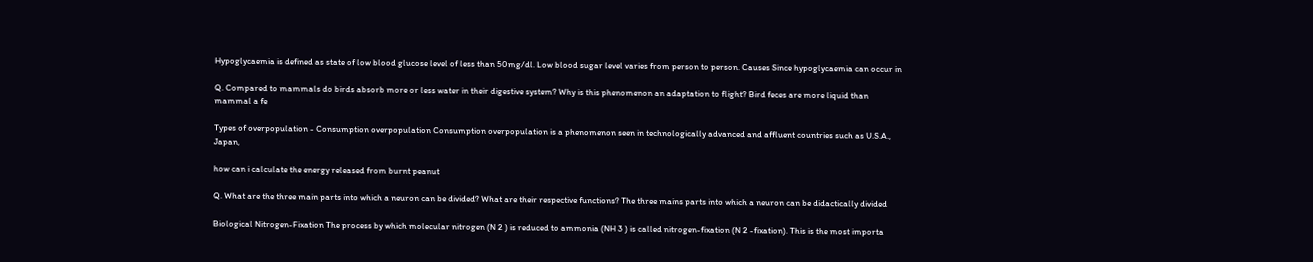Hypoglycaemia is defined as state of low blood glucose level of less than 50mg/dl. Low blood sugar level varies from person to person. Causes Since hypoglycaemia can occur in

Q. Compared to mammals do birds absorb more or less water in their digestive system? Why is this phenomenon an adaptation to flight? Bird feces are more liquid than mammal a fe

Types of overpopulation - Consumption overpopulation Consumption overpopulation is a phenomenon seen in technologically advanced and affluent countries such as U.S.A., Japan,

how can i calculate the energy released from burnt peanut

Q. What are the three main parts into which a neuron can be divided? What are their respective functions? The three mains parts into which a neuron can be didactically divided

Biological Nitrogen-Fixation The process by which molecular nitrogen (N 2 ) is reduced to ammonia (NH 3 ) is called nitrogen-fixation (N 2 -fixation). This is the most importa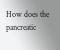How does the pancreatic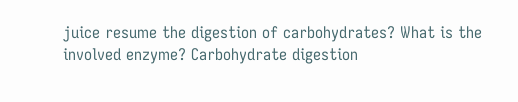juice resume the digestion of carbohydrates? What is the involved enzyme? Carbohydrate digestion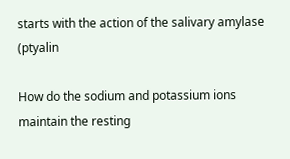starts with the action of the salivary amylase (ptyalin

How do the sodium and potassium ions maintain the resting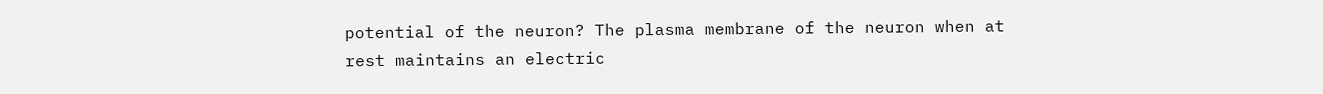potential of the neuron? The plasma membrane of the neuron when at rest maintains an electric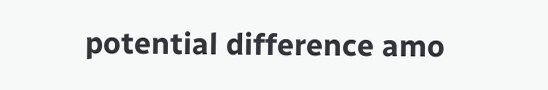potential difference amo